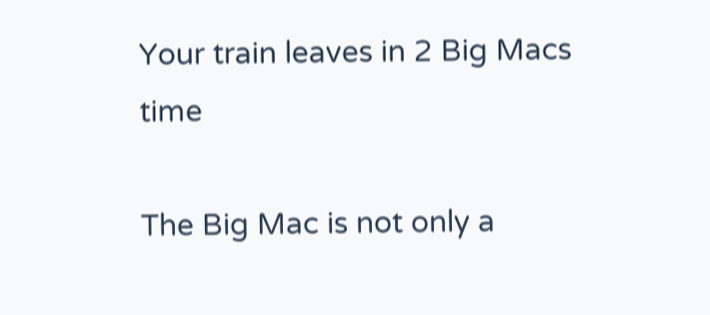Your train leaves in 2 Big Macs time

The Big Mac is not only a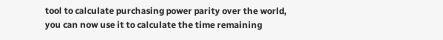tool to calculate purchasing power parity over the world, you can now use it to calculate the time remaining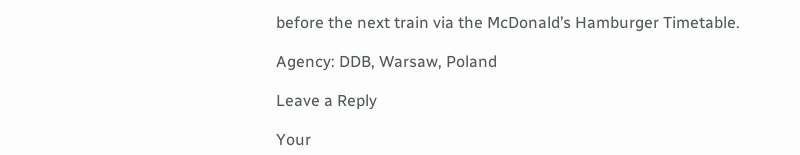before the next train via the McDonald’s Hamburger Timetable.

Agency: DDB, Warsaw, Poland

Leave a Reply

Your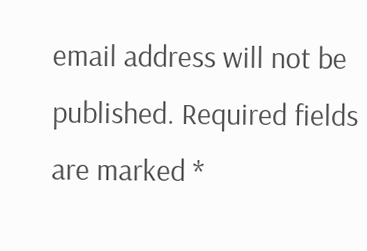email address will not be published. Required fields are marked *